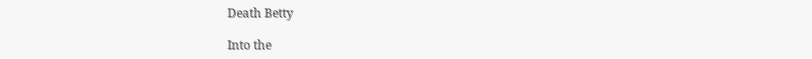Death Betty

Into the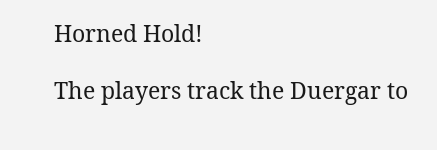Horned Hold!

The players track the Duergar to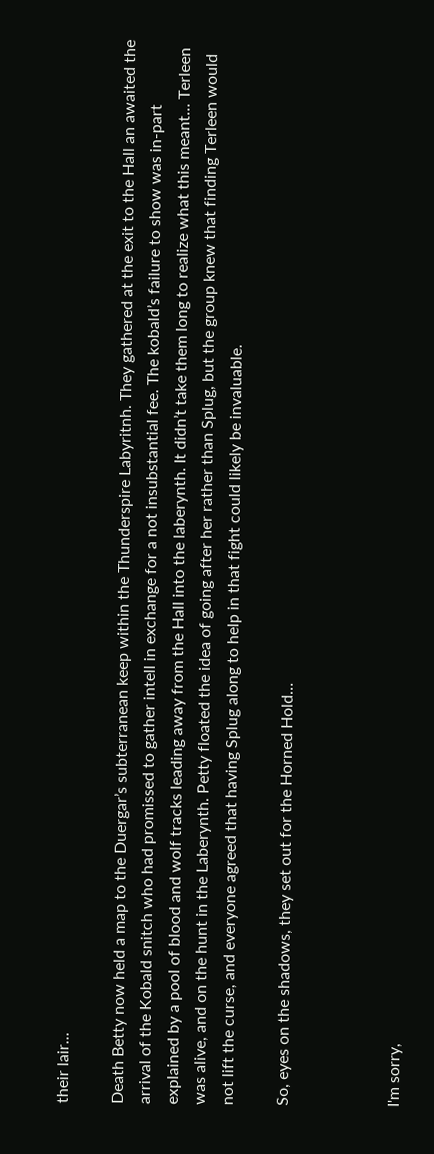their lair...

Death Betty now held a map to the Duergar’s subterranean keep within the Thunderspire Labyritnh. They gathered at the exit to the Hall an awaited the arrival of the Kobald snitch who had promissed to gather intell in exchange for a not insubstantial fee. The kobald’s failure to show was in-part explained by a pool of blood and wolf tracks leading away from the Hall into the laberynth. It didn’t take them long to realize what this meant… Terleen was alive, and on the hunt in the Laberynth. Petty floated the idea of going after her rather than Splug, but the group knew that finding Terleen would not lift the curse, and everyone agreed that having Splug along to help in that fight could likely be invaluable.

So, eyes on the shadows, they set out for the Horned Hold…



I'm sorry,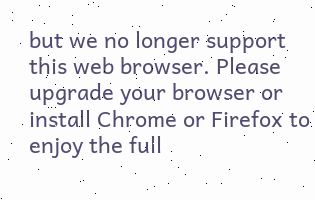but we no longer support this web browser. Please upgrade your browser or install Chrome or Firefox to enjoy the full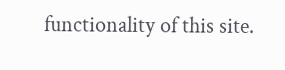functionality of this site.